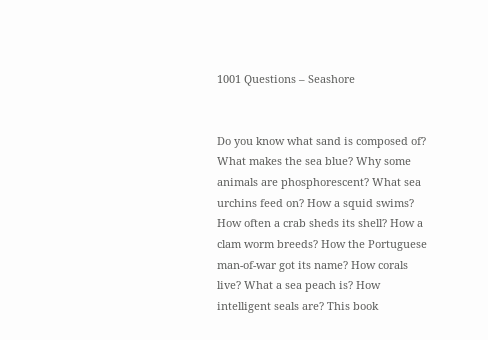1001 Questions – Seashore


Do you know what sand is composed of? What makes the sea blue? Why some animals are phosphorescent? What sea urchins feed on? How a squid swims? How often a crab sheds its shell? How a clam worm breeds? How the Portuguese man-of-war got its name? How corals live? What a sea peach is? How intelligent seals are? This book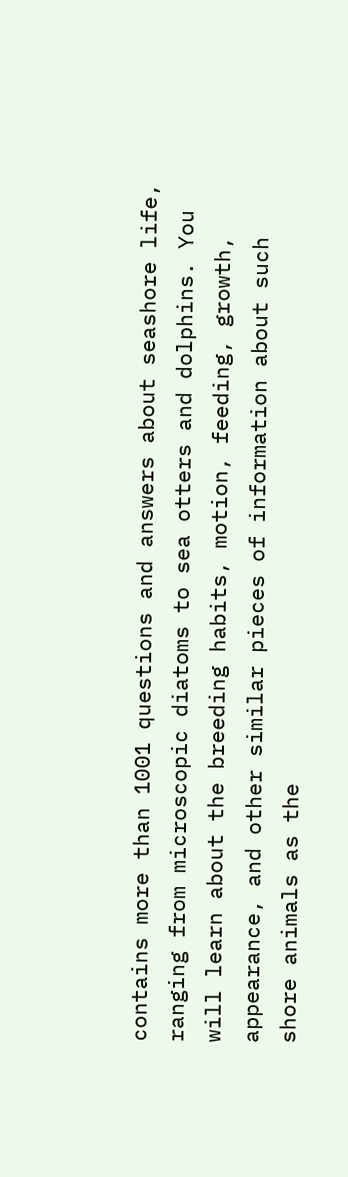contains more than 1001 questions and answers about seashore life, ranging from microscopic diatoms to sea otters and dolphins. You will learn about the breeding habits, motion, feeding, growth, appearance, and other similar pieces of information about such shore animals as the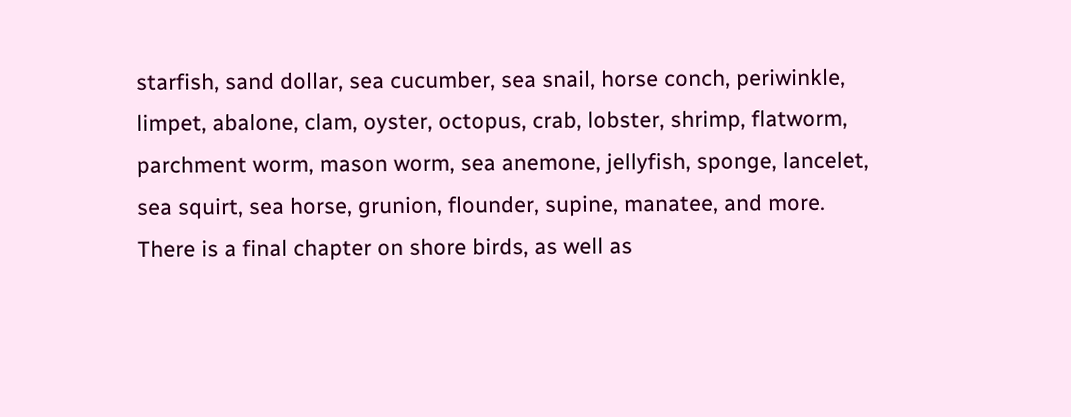starfish, sand dollar, sea cucumber, sea snail, horse conch, periwinkle, limpet, abalone, clam, oyster, octopus, crab, lobster, shrimp, flatworm, parchment worm, mason worm, sea anemone, jellyfish, sponge, lancelet, sea squirt, sea horse, grunion, flounder, supine, manatee, and more. There is a final chapter on shore birds, as well as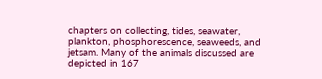chapters on collecting, tides, seawater, plankton, phosphorescence, seaweeds, and jetsam. Many of the animals discussed are depicted in 167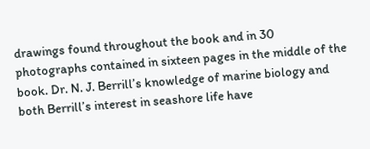drawings found throughout the book and in 30 photographs contained in sixteen pages in the middle of the book. Dr. N. J. Berrill’s knowledge of marine biology and both Berrill’s interest in seashore life have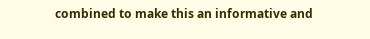combined to make this an informative and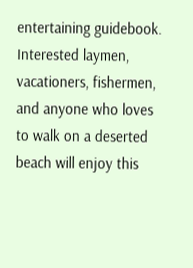entertaining guidebook. Interested laymen, vacationers, fishermen, and anyone who loves to walk on a deserted beach will enjoy this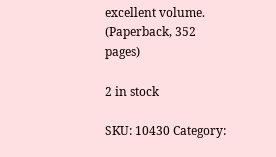excellent volume. (Paperback, 352 pages)

2 in stock

SKU: 10430 Category: